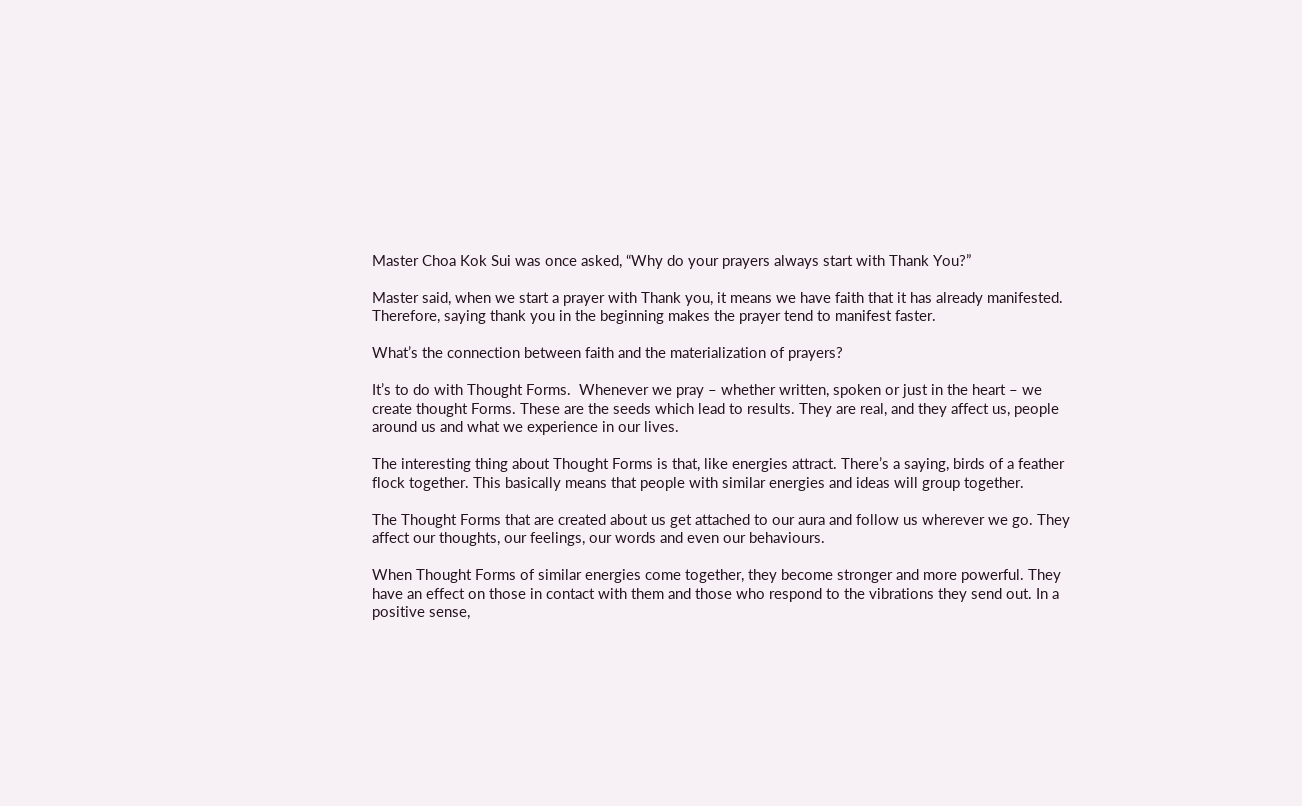Master Choa Kok Sui was once asked, “Why do your prayers always start with Thank You?”

Master said, when we start a prayer with Thank you, it means we have faith that it has already manifested. Therefore, saying thank you in the beginning makes the prayer tend to manifest faster.

What’s the connection between faith and the materialization of prayers?

It’s to do with Thought Forms.  Whenever we pray – whether written, spoken or just in the heart – we create thought Forms. These are the seeds which lead to results. They are real, and they affect us, people around us and what we experience in our lives.

The interesting thing about Thought Forms is that, like energies attract. There’s a saying, birds of a feather flock together. This basically means that people with similar energies and ideas will group together.

The Thought Forms that are created about us get attached to our aura and follow us wherever we go. They affect our thoughts, our feelings, our words and even our behaviours.

When Thought Forms of similar energies come together, they become stronger and more powerful. They have an effect on those in contact with them and those who respond to the vibrations they send out. In a positive sense,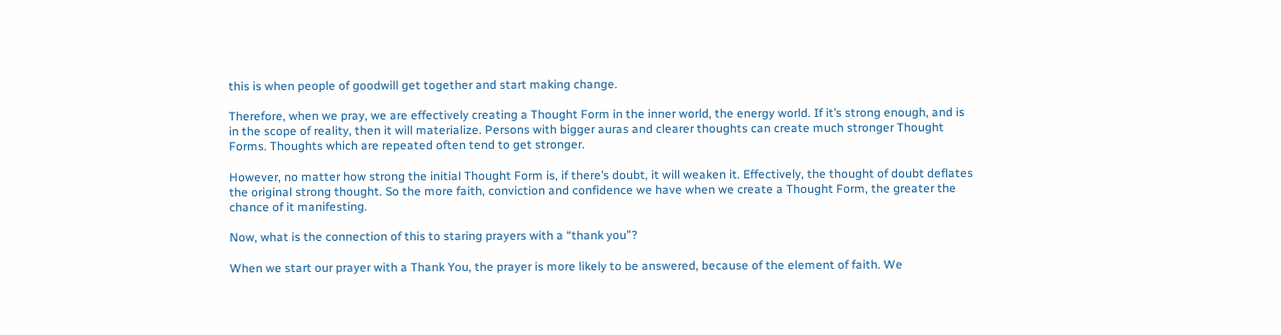this is when people of goodwill get together and start making change.

Therefore, when we pray, we are effectively creating a Thought Form in the inner world, the energy world. If it’s strong enough, and is in the scope of reality, then it will materialize. Persons with bigger auras and clearer thoughts can create much stronger Thought Forms. Thoughts which are repeated often tend to get stronger.

However, no matter how strong the initial Thought Form is, if there’s doubt, it will weaken it. Effectively, the thought of doubt deflates the original strong thought. So the more faith, conviction and confidence we have when we create a Thought Form, the greater the chance of it manifesting.

Now, what is the connection of this to staring prayers with a “thank you”?

When we start our prayer with a Thank You, the prayer is more likely to be answered, because of the element of faith. We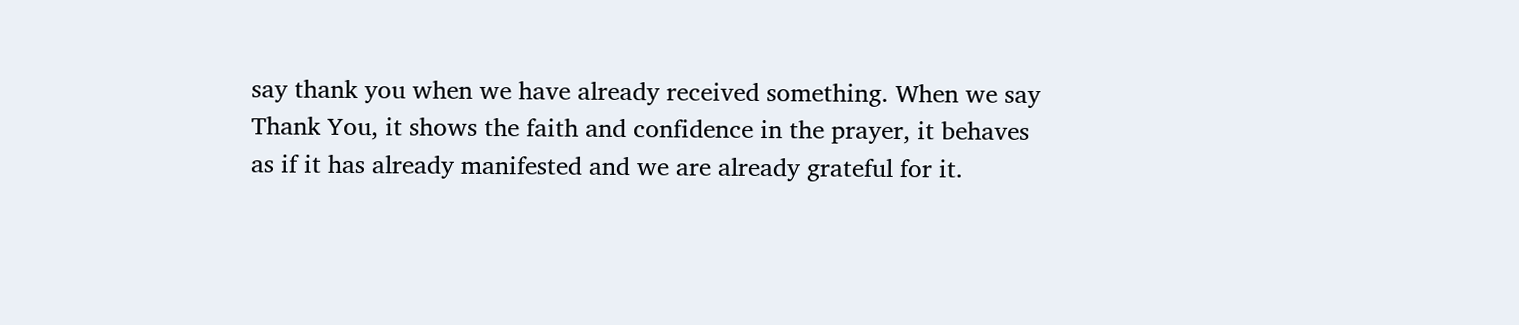say thank you when we have already received something. When we say Thank You, it shows the faith and confidence in the prayer, it behaves as if it has already manifested and we are already grateful for it.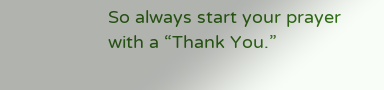So always start your prayer with a “Thank You.”